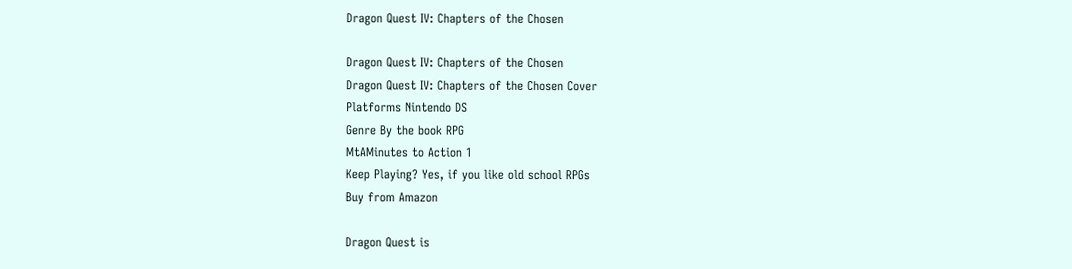Dragon Quest IV: Chapters of the Chosen

Dragon Quest IV: Chapters of the Chosen
Dragon Quest IV: Chapters of the Chosen Cover
Platforms Nintendo DS
Genre By the book RPG
MtAMinutes to Action 1
Keep Playing? Yes, if you like old school RPGs
Buy from Amazon

Dragon Quest is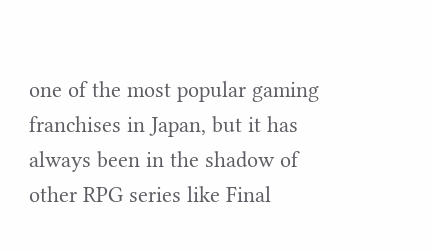one of the most popular gaming franchises in Japan, but it has always been in the shadow of other RPG series like Final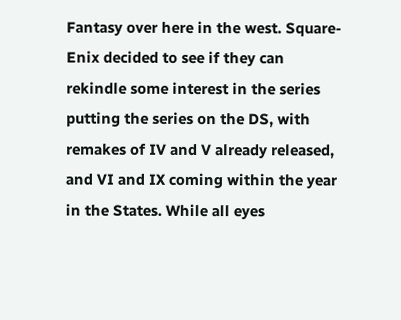Fantasy over here in the west. Square-Enix decided to see if they can rekindle some interest in the series putting the series on the DS, with remakes of IV and V already released, and VI and IX coming within the year in the States. While all eyes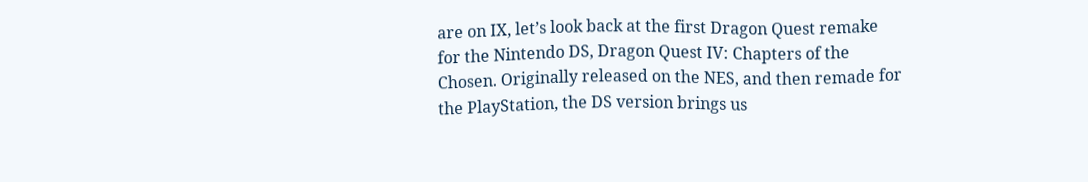are on IX, let’s look back at the first Dragon Quest remake for the Nintendo DS, Dragon Quest IV: Chapters of the Chosen. Originally released on the NES, and then remade for the PlayStation, the DS version brings us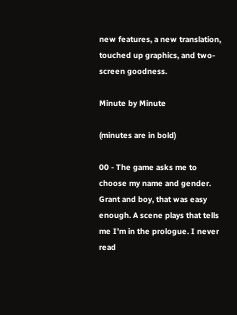new features, a new translation, touched up graphics, and two-screen goodness.

Minute by Minute

(minutes are in bold)

00 - The game asks me to choose my name and gender. Grant and boy, that was easy enough. A scene plays that tells me I’m in the prologue. I never read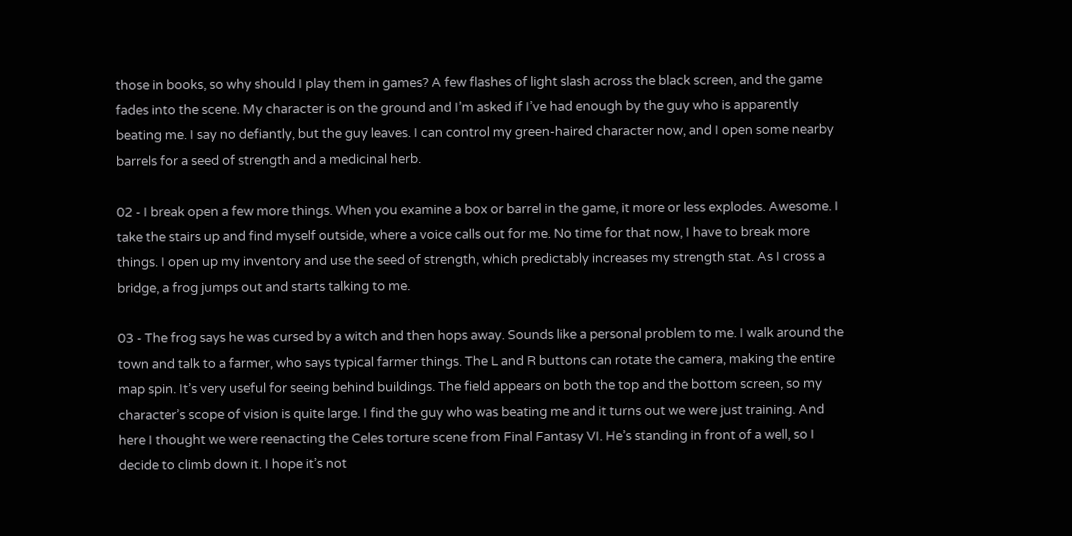those in books, so why should I play them in games? A few flashes of light slash across the black screen, and the game fades into the scene. My character is on the ground and I’m asked if I’ve had enough by the guy who is apparently beating me. I say no defiantly, but the guy leaves. I can control my green-haired character now, and I open some nearby barrels for a seed of strength and a medicinal herb.

02 - I break open a few more things. When you examine a box or barrel in the game, it more or less explodes. Awesome. I take the stairs up and find myself outside, where a voice calls out for me. No time for that now, I have to break more things. I open up my inventory and use the seed of strength, which predictably increases my strength stat. As I cross a bridge, a frog jumps out and starts talking to me.

03 - The frog says he was cursed by a witch and then hops away. Sounds like a personal problem to me. I walk around the town and talk to a farmer, who says typical farmer things. The L and R buttons can rotate the camera, making the entire map spin. It’s very useful for seeing behind buildings. The field appears on both the top and the bottom screen, so my character’s scope of vision is quite large. I find the guy who was beating me and it turns out we were just training. And here I thought we were reenacting the Celes torture scene from Final Fantasy VI. He’s standing in front of a well, so I decide to climb down it. I hope it’s not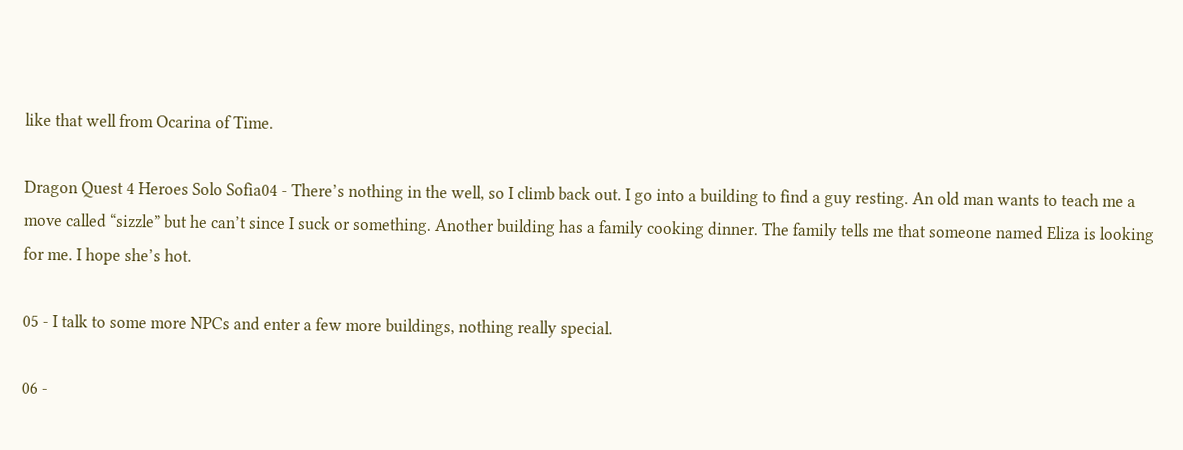like that well from Ocarina of Time.

Dragon Quest 4 Heroes Solo Sofia04 - There’s nothing in the well, so I climb back out. I go into a building to find a guy resting. An old man wants to teach me a move called “sizzle” but he can’t since I suck or something. Another building has a family cooking dinner. The family tells me that someone named Eliza is looking for me. I hope she’s hot.

05 - I talk to some more NPCs and enter a few more buildings, nothing really special.

06 -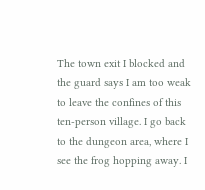The town exit I blocked and the guard says I am too weak to leave the confines of this ten-person village. I go back to the dungeon area, where I see the frog hopping away. I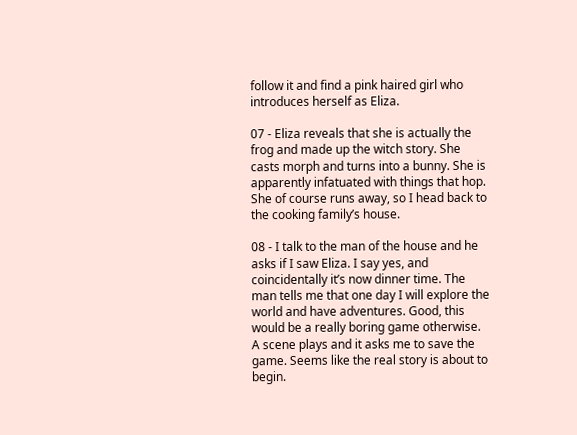follow it and find a pink haired girl who introduces herself as Eliza.

07 - Eliza reveals that she is actually the frog and made up the witch story. She casts morph and turns into a bunny. She is apparently infatuated with things that hop. She of course runs away, so I head back to the cooking family’s house.

08 - I talk to the man of the house and he asks if I saw Eliza. I say yes, and coincidentally it’s now dinner time. The man tells me that one day I will explore the world and have adventures. Good, this would be a really boring game otherwise. A scene plays and it asks me to save the game. Seems like the real story is about to begin.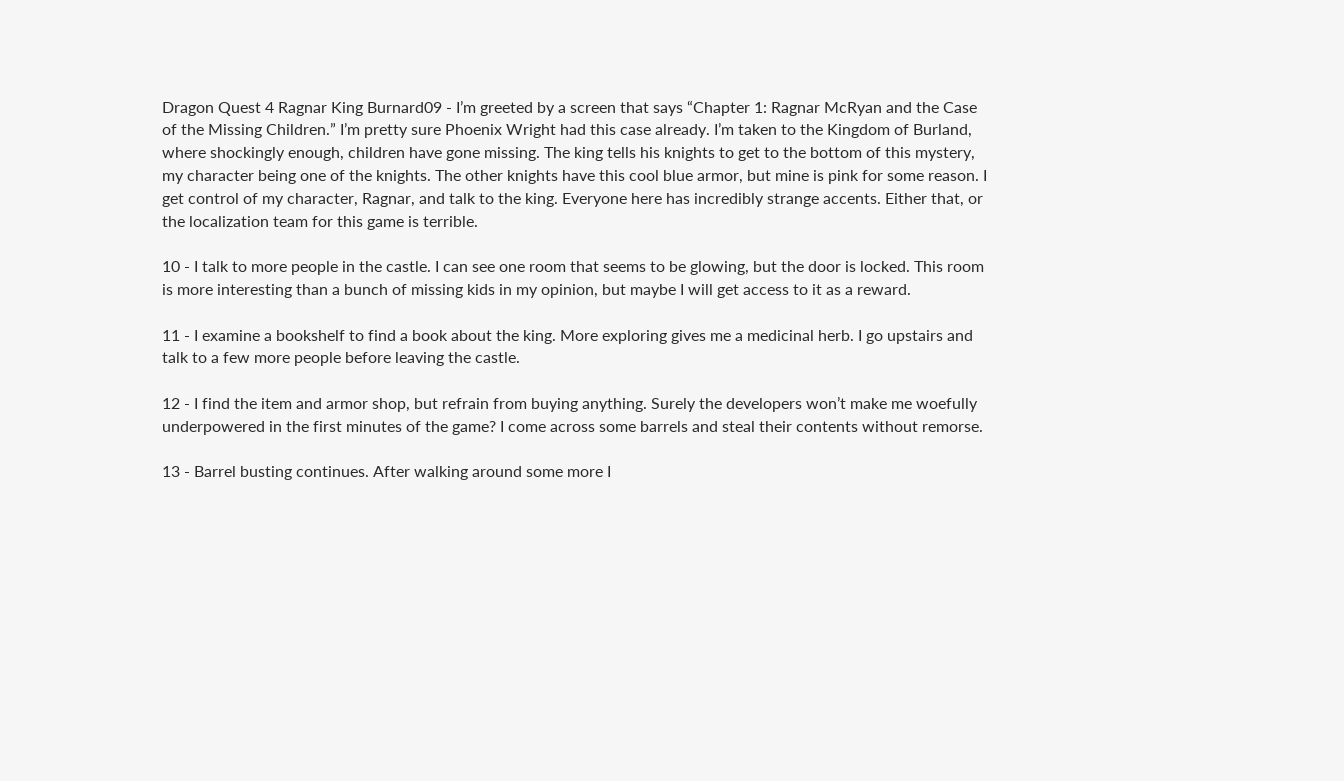Dragon Quest 4 Ragnar King Burnard09 - I’m greeted by a screen that says “Chapter 1: Ragnar McRyan and the Case of the Missing Children.” I’m pretty sure Phoenix Wright had this case already. I’m taken to the Kingdom of Burland, where shockingly enough, children have gone missing. The king tells his knights to get to the bottom of this mystery, my character being one of the knights. The other knights have this cool blue armor, but mine is pink for some reason. I get control of my character, Ragnar, and talk to the king. Everyone here has incredibly strange accents. Either that, or the localization team for this game is terrible.

10 - I talk to more people in the castle. I can see one room that seems to be glowing, but the door is locked. This room is more interesting than a bunch of missing kids in my opinion, but maybe I will get access to it as a reward.

11 - I examine a bookshelf to find a book about the king. More exploring gives me a medicinal herb. I go upstairs and talk to a few more people before leaving the castle.

12 - I find the item and armor shop, but refrain from buying anything. Surely the developers won’t make me woefully underpowered in the first minutes of the game? I come across some barrels and steal their contents without remorse.

13 - Barrel busting continues. After walking around some more I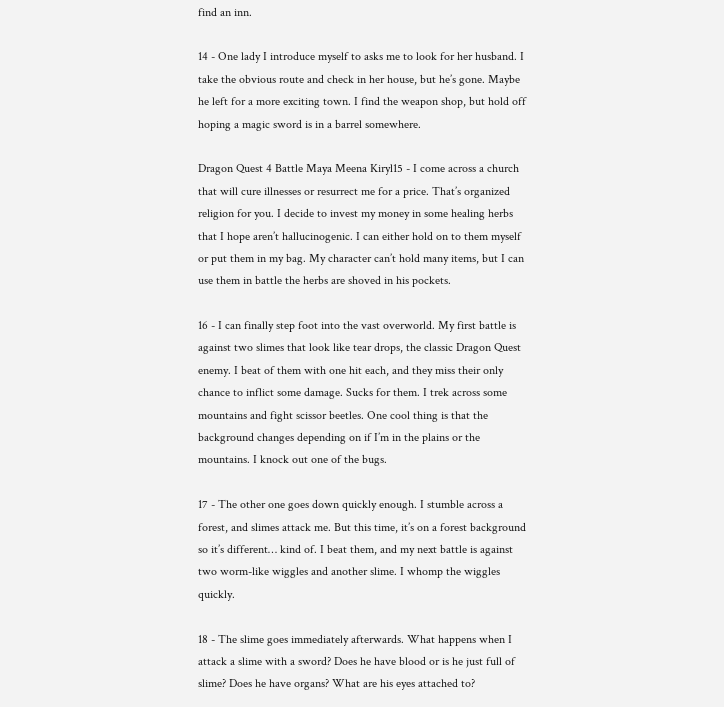find an inn.

14 - One lady I introduce myself to asks me to look for her husband. I take the obvious route and check in her house, but he’s gone. Maybe he left for a more exciting town. I find the weapon shop, but hold off hoping a magic sword is in a barrel somewhere.

Dragon Quest 4 Battle Maya Meena Kiryl15 - I come across a church that will cure illnesses or resurrect me for a price. That’s organized religion for you. I decide to invest my money in some healing herbs that I hope aren’t hallucinogenic. I can either hold on to them myself or put them in my bag. My character can’t hold many items, but I can use them in battle the herbs are shoved in his pockets.

16 - I can finally step foot into the vast overworld. My first battle is against two slimes that look like tear drops, the classic Dragon Quest enemy. I beat of them with one hit each, and they miss their only chance to inflict some damage. Sucks for them. I trek across some mountains and fight scissor beetles. One cool thing is that the background changes depending on if I’m in the plains or the mountains. I knock out one of the bugs.

17 - The other one goes down quickly enough. I stumble across a forest, and slimes attack me. But this time, it’s on a forest background so it’s different… kind of. I beat them, and my next battle is against two worm-like wiggles and another slime. I whomp the wiggles quickly.

18 - The slime goes immediately afterwards. What happens when I attack a slime with a sword? Does he have blood or is he just full of slime? Does he have organs? What are his eyes attached to?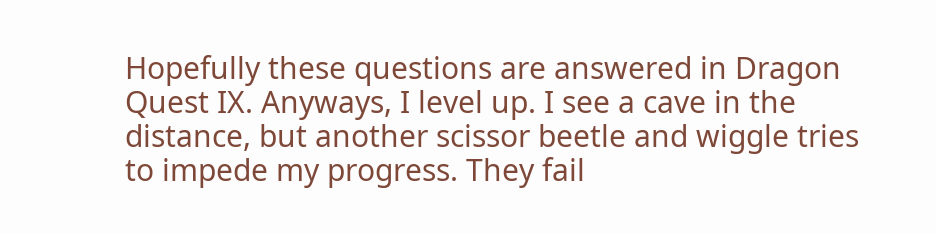Hopefully these questions are answered in Dragon Quest IX. Anyways, I level up. I see a cave in the distance, but another scissor beetle and wiggle tries to impede my progress. They fail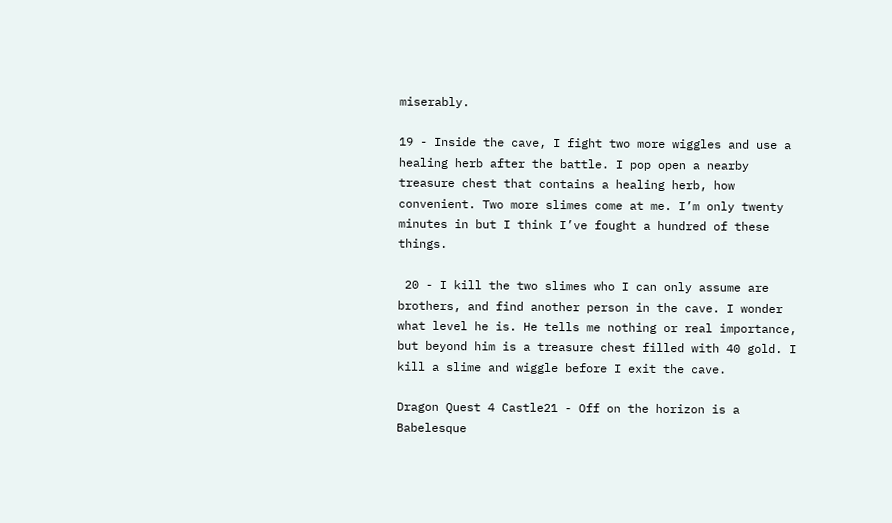miserably.

19 - Inside the cave, I fight two more wiggles and use a healing herb after the battle. I pop open a nearby treasure chest that contains a healing herb, how convenient. Two more slimes come at me. I’m only twenty minutes in but I think I’ve fought a hundred of these things.

 20 - I kill the two slimes who I can only assume are brothers, and find another person in the cave. I wonder what level he is. He tells me nothing or real importance, but beyond him is a treasure chest filled with 40 gold. I kill a slime and wiggle before I exit the cave.

Dragon Quest 4 Castle21 - Off on the horizon is a Babelesque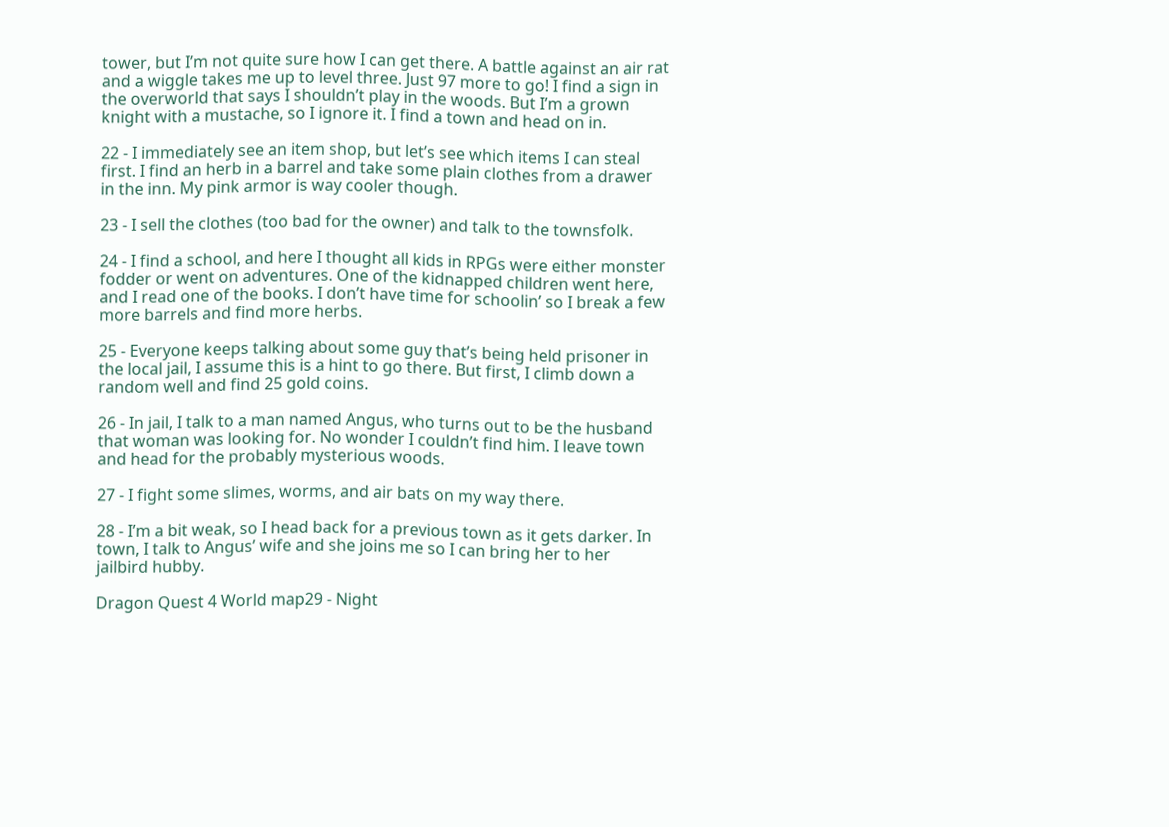tower, but I’m not quite sure how I can get there. A battle against an air rat and a wiggle takes me up to level three. Just 97 more to go! I find a sign in the overworld that says I shouldn’t play in the woods. But I’m a grown knight with a mustache, so I ignore it. I find a town and head on in.

22 - I immediately see an item shop, but let’s see which items I can steal first. I find an herb in a barrel and take some plain clothes from a drawer in the inn. My pink armor is way cooler though.

23 - I sell the clothes (too bad for the owner) and talk to the townsfolk.

24 - I find a school, and here I thought all kids in RPGs were either monster fodder or went on adventures. One of the kidnapped children went here, and I read one of the books. I don’t have time for schoolin’ so I break a few more barrels and find more herbs.

25 - Everyone keeps talking about some guy that’s being held prisoner in the local jail, I assume this is a hint to go there. But first, I climb down a random well and find 25 gold coins.

26 - In jail, I talk to a man named Angus, who turns out to be the husband that woman was looking for. No wonder I couldn’t find him. I leave town and head for the probably mysterious woods.

27 - I fight some slimes, worms, and air bats on my way there.

28 - I’m a bit weak, so I head back for a previous town as it gets darker. In town, I talk to Angus’ wife and she joins me so I can bring her to her jailbird hubby.

Dragon Quest 4 World map29 - Night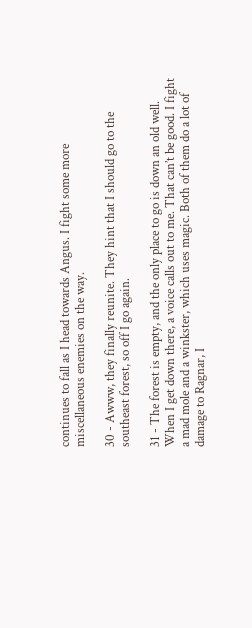continues to fall as I head towards Angus. I fight some more miscellaneous enemies on the way.

30 - Awww, they finally reunite. They hint that I should go to the southeast forest, so off I go again.

31 - The forest is empty, and the only place to go is down an old well. When I get down there, a voice calls out to me. That can’t be good. I fight a mad mole and a winkster, which uses magic. Both of them do a lot of damage to Ragnar, I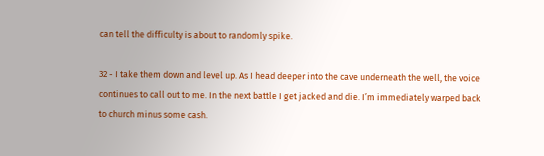can tell the difficulty is about to randomly spike.

32 - I take them down and level up. As I head deeper into the cave underneath the well, the voice continues to call out to me. In the next battle I get jacked and die. I’m immediately warped back to church minus some cash.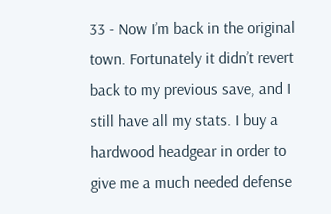33 - Now I’m back in the original town. Fortunately it didn’t revert back to my previous save, and I still have all my stats. I buy a hardwood headgear in order to give me a much needed defense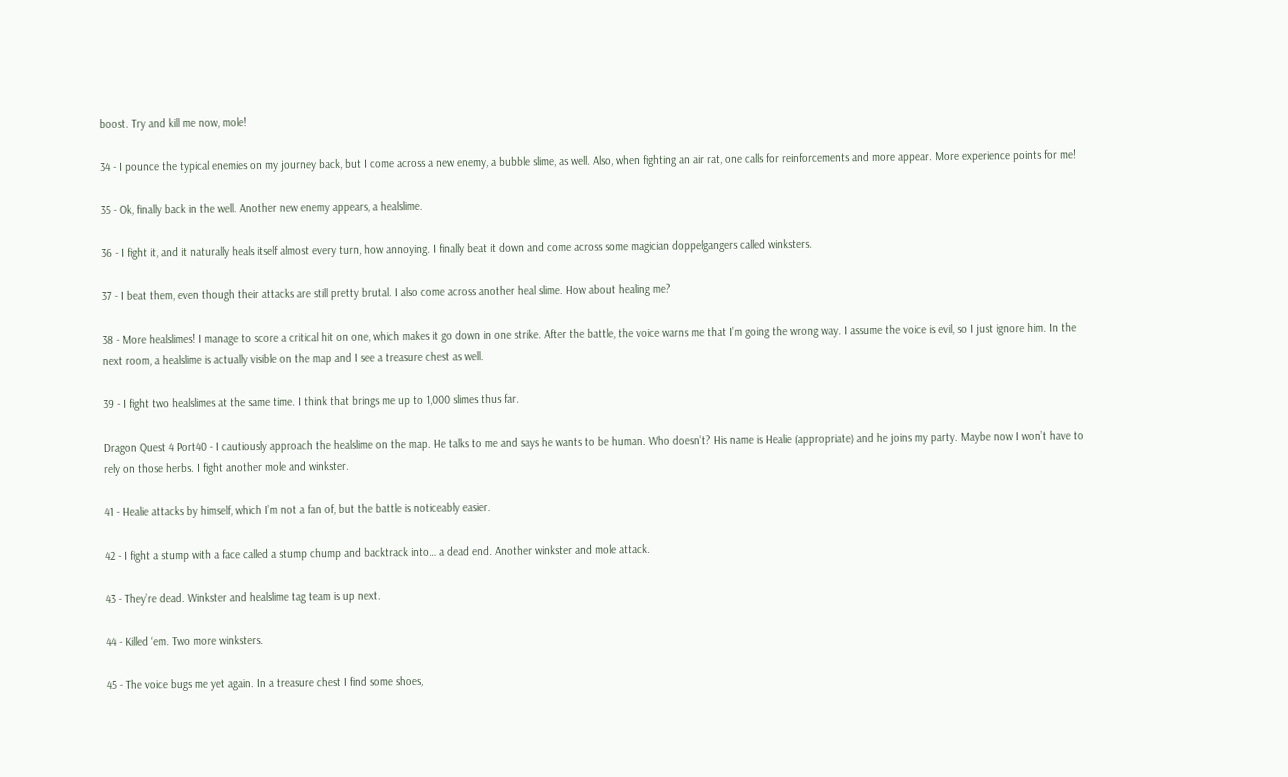boost. Try and kill me now, mole!

34 - I pounce the typical enemies on my journey back, but I come across a new enemy, a bubble slime, as well. Also, when fighting an air rat, one calls for reinforcements and more appear. More experience points for me!

35 - Ok, finally back in the well. Another new enemy appears, a healslime.

36 - I fight it, and it naturally heals itself almost every turn, how annoying. I finally beat it down and come across some magician doppelgangers called winksters.

37 - I beat them, even though their attacks are still pretty brutal. I also come across another heal slime. How about healing me?

38 - More healslimes! I manage to score a critical hit on one, which makes it go down in one strike. After the battle, the voice warns me that I’m going the wrong way. I assume the voice is evil, so I just ignore him. In the next room, a healslime is actually visible on the map and I see a treasure chest as well.

39 - I fight two healslimes at the same time. I think that brings me up to 1,000 slimes thus far.

Dragon Quest 4 Port40 - I cautiously approach the healslime on the map. He talks to me and says he wants to be human. Who doesn’t? His name is Healie (appropriate) and he joins my party. Maybe now I won’t have to rely on those herbs. I fight another mole and winkster.

41 - Healie attacks by himself, which I’m not a fan of, but the battle is noticeably easier.

42 - I fight a stump with a face called a stump chump and backtrack into… a dead end. Another winkster and mole attack.

43 - They’re dead. Winkster and healslime tag team is up next.

44 - Killed ‘em. Two more winksters.

45 - The voice bugs me yet again. In a treasure chest I find some shoes,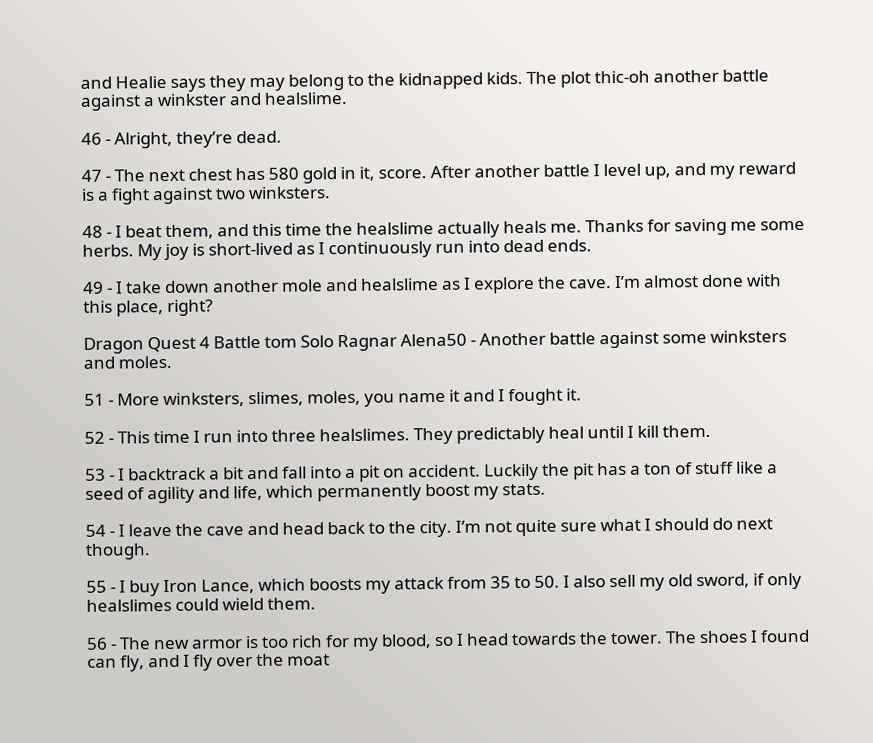and Healie says they may belong to the kidnapped kids. The plot thic-oh another battle against a winkster and healslime.

46 - Alright, they’re dead.

47 - The next chest has 580 gold in it, score. After another battle I level up, and my reward is a fight against two winksters.

48 - I beat them, and this time the healslime actually heals me. Thanks for saving me some herbs. My joy is short-lived as I continuously run into dead ends.

49 - I take down another mole and healslime as I explore the cave. I’m almost done with this place, right?

Dragon Quest 4 Battle tom Solo Ragnar Alena50 - Another battle against some winksters and moles.

51 - More winksters, slimes, moles, you name it and I fought it.

52 - This time I run into three healslimes. They predictably heal until I kill them.

53 - I backtrack a bit and fall into a pit on accident. Luckily the pit has a ton of stuff like a seed of agility and life, which permanently boost my stats.

54 - I leave the cave and head back to the city. I’m not quite sure what I should do next though.

55 - I buy Iron Lance, which boosts my attack from 35 to 50. I also sell my old sword, if only healslimes could wield them.

56 - The new armor is too rich for my blood, so I head towards the tower. The shoes I found can fly, and I fly over the moat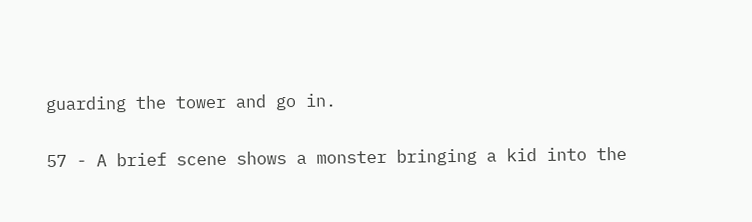guarding the tower and go in.

57 - A brief scene shows a monster bringing a kid into the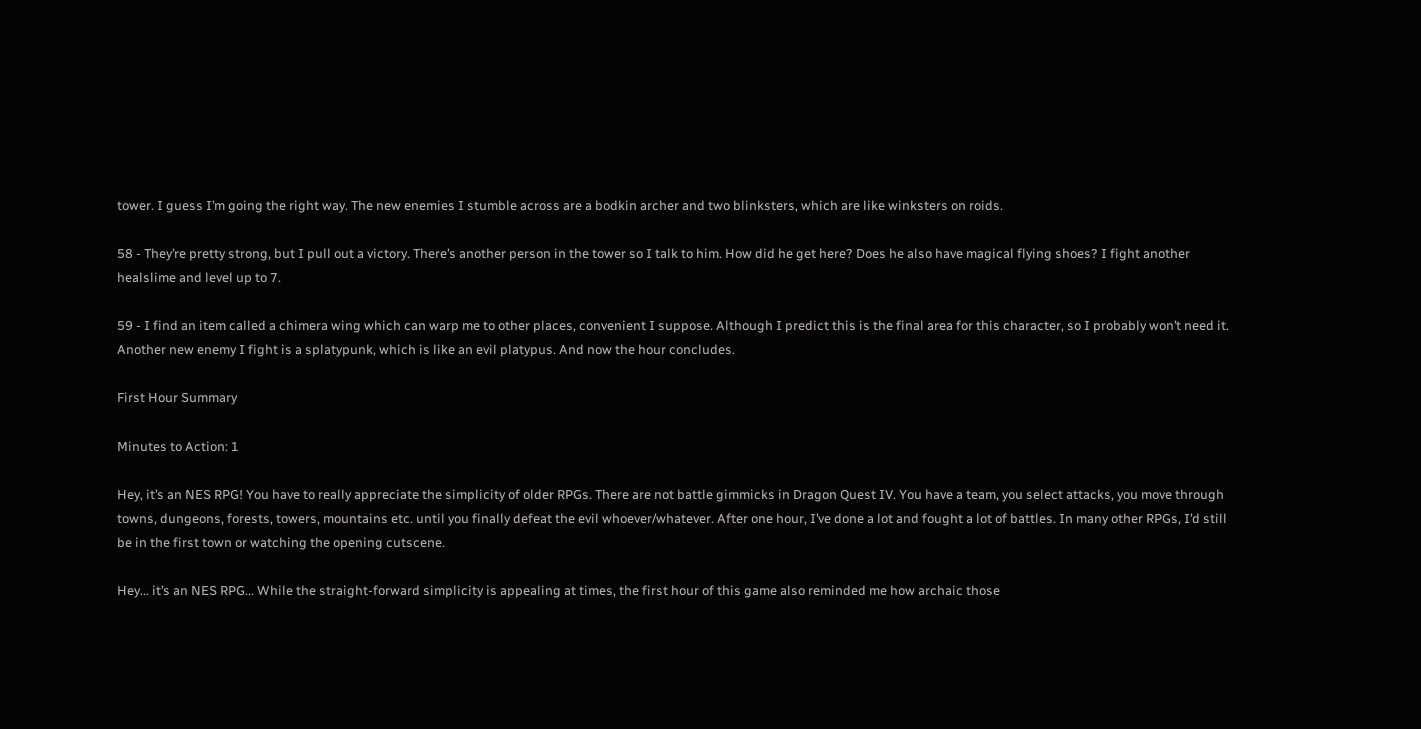tower. I guess I’m going the right way. The new enemies I stumble across are a bodkin archer and two blinksters, which are like winksters on roids.

58 - They’re pretty strong, but I pull out a victory. There’s another person in the tower so I talk to him. How did he get here? Does he also have magical flying shoes? I fight another healslime and level up to 7.

59 - I find an item called a chimera wing which can warp me to other places, convenient I suppose. Although I predict this is the final area for this character, so I probably won’t need it. Another new enemy I fight is a splatypunk, which is like an evil platypus. And now the hour concludes.

First Hour Summary

Minutes to Action: 1

Hey, it’s an NES RPG! You have to really appreciate the simplicity of older RPGs. There are not battle gimmicks in Dragon Quest IV. You have a team, you select attacks, you move through towns, dungeons, forests, towers, mountains etc. until you finally defeat the evil whoever/whatever. After one hour, I’ve done a lot and fought a lot of battles. In many other RPGs, I’d still be in the first town or watching the opening cutscene.

Hey... it’s an NES RPG... While the straight-forward simplicity is appealing at times, the first hour of this game also reminded me how archaic those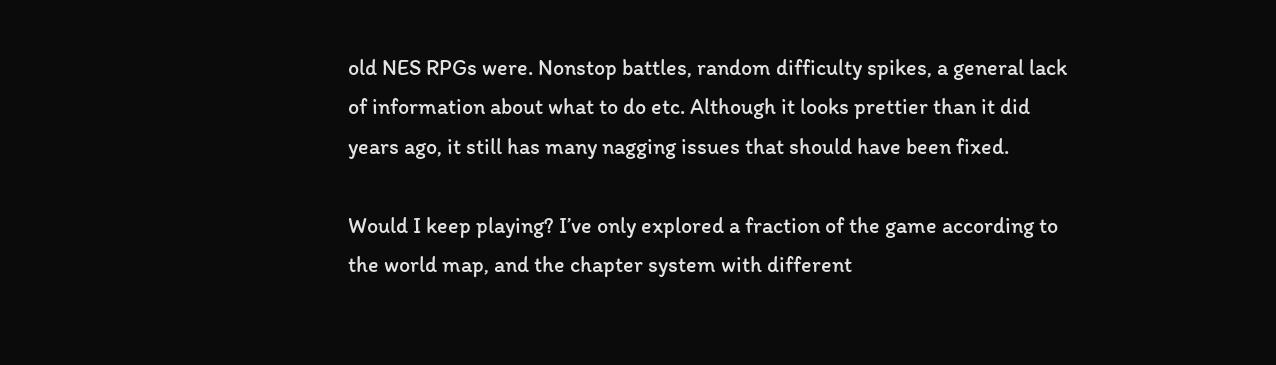old NES RPGs were. Nonstop battles, random difficulty spikes, a general lack of information about what to do etc. Although it looks prettier than it did years ago, it still has many nagging issues that should have been fixed.

Would I keep playing? I’ve only explored a fraction of the game according to the world map, and the chapter system with different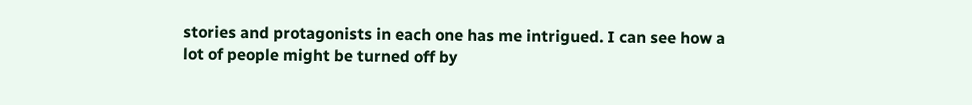stories and protagonists in each one has me intrigued. I can see how a lot of people might be turned off by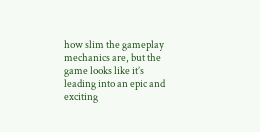how slim the gameplay mechanics are, but the game looks like it’s leading into an epic and exciting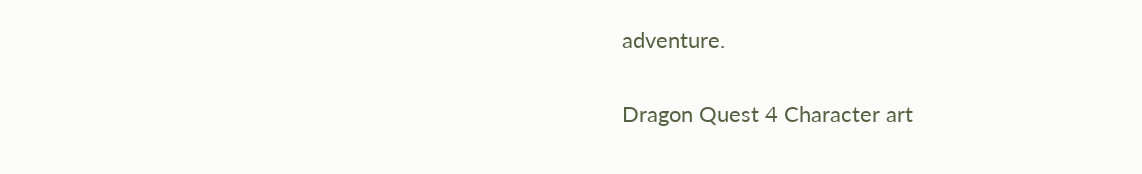adventure.

Dragon Quest 4 Character art